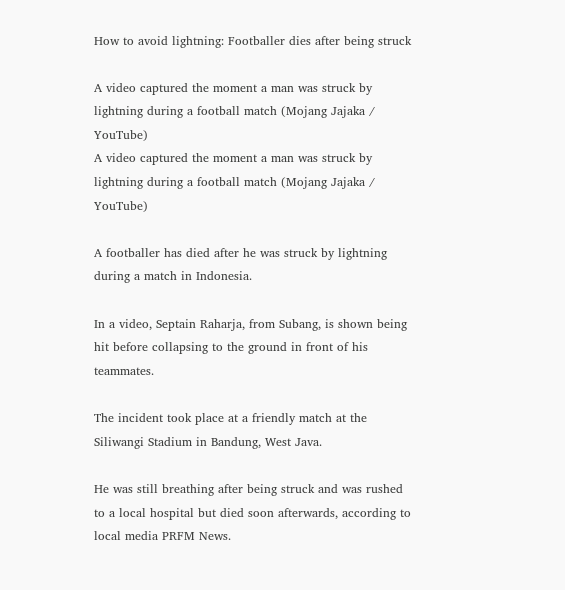How to avoid lightning: Footballer dies after being struck

A video captured the moment a man was struck by lightning during a football match (Mojang Jajaka / YouTube)
A video captured the moment a man was struck by lightning during a football match (Mojang Jajaka / YouTube)

A footballer has died after he was struck by lightning during a match in Indonesia.

In a video, Septain Raharja, from Subang, is shown being hit before collapsing to the ground in front of his teammates.

The incident took place at a friendly match at the Siliwangi Stadium in Bandung, West Java.

He was still breathing after being struck and was rushed to a local hospital but died soon afterwards, according to local media PRFM News.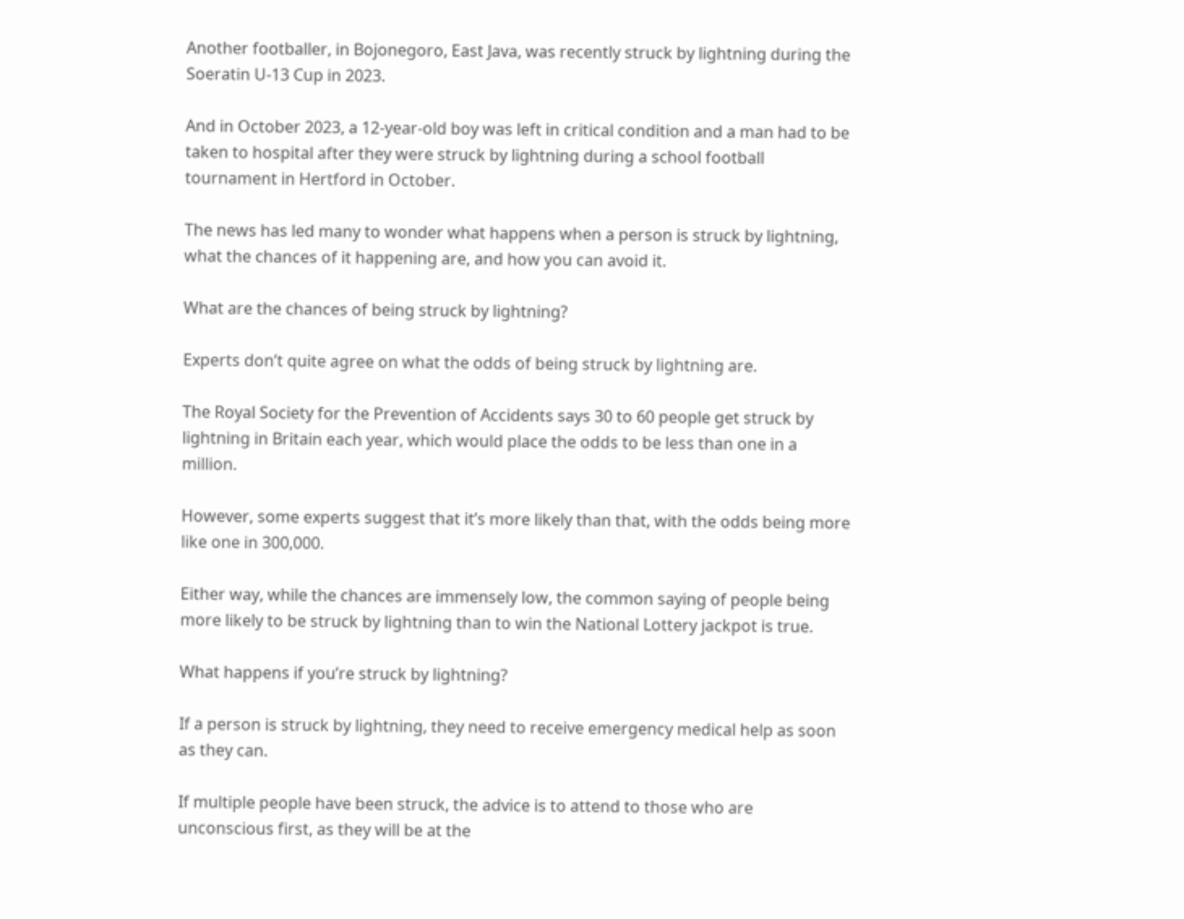Another footballer, in Bojonegoro, East Java, was recently struck by lightning during the Soeratin U-13 Cup in 2023.

And in October 2023, a 12-year-old boy was left in critical condition and a man had to be taken to hospital after they were struck by lightning during a school football tournament in Hertford in October.

The news has led many to wonder what happens when a person is struck by lightning, what the chances of it happening are, and how you can avoid it.

What are the chances of being struck by lightning?

Experts don’t quite agree on what the odds of being struck by lightning are.

The Royal Society for the Prevention of Accidents says 30 to 60 people get struck by lightning in Britain each year, which would place the odds to be less than one in a million.

However, some experts suggest that it’s more likely than that, with the odds being more like one in 300,000.

Either way, while the chances are immensely low, the common saying of people being more likely to be struck by lightning than to win the National Lottery jackpot is true.

What happens if you’re struck by lightning?

If a person is struck by lightning, they need to receive emergency medical help as soon as they can.

If multiple people have been struck, the advice is to attend to those who are unconscious first, as they will be at the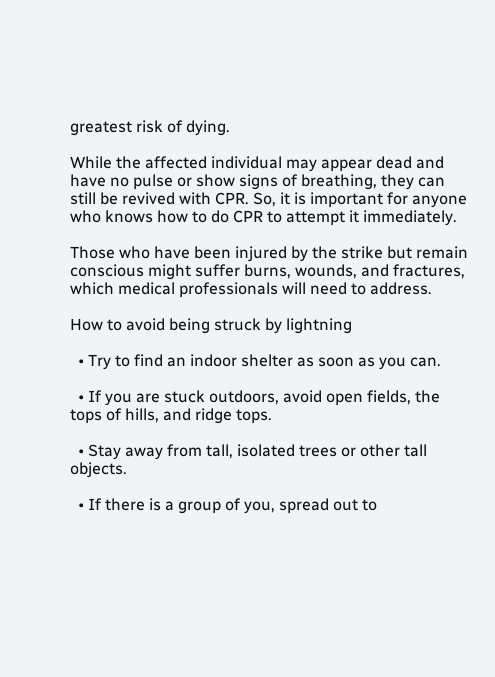greatest risk of dying.

While the affected individual may appear dead and have no pulse or show signs of breathing, they can still be revived with CPR. So, it is important for anyone who knows how to do CPR to attempt it immediately.

Those who have been injured by the strike but remain conscious might suffer burns, wounds, and fractures, which medical professionals will need to address.

How to avoid being struck by lightning

  • Try to find an indoor shelter as soon as you can.

  • If you are stuck outdoors, avoid open fields, the tops of hills, and ridge tops.

  • Stay away from tall, isolated trees or other tall objects.

  • If there is a group of you, spread out to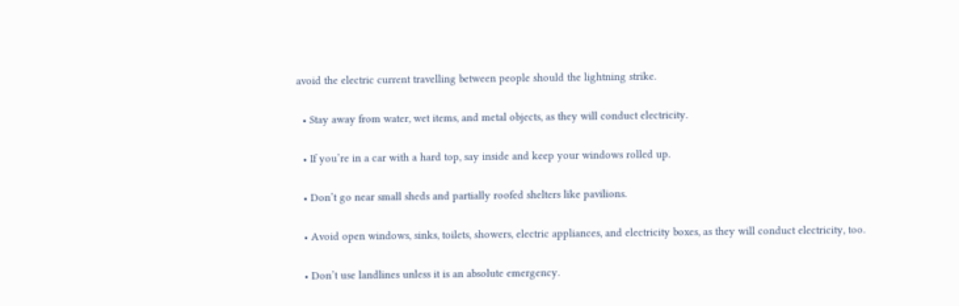avoid the electric current travelling between people should the lightning strike.

  • Stay away from water, wet items, and metal objects, as they will conduct electricity.

  • If you’re in a car with a hard top, say inside and keep your windows rolled up.

  • Don’t go near small sheds and partially roofed shelters like pavilions.

  • Avoid open windows, sinks, toilets, showers, electric appliances, and electricity boxes, as they will conduct electricity, too.

  • Don’t use landlines unless it is an absolute emergency.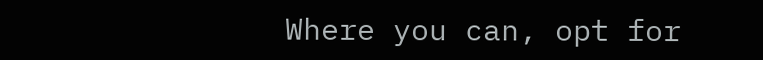Where you can, opt for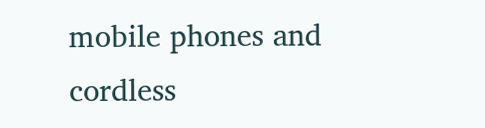mobile phones and cordless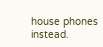house phones instead.